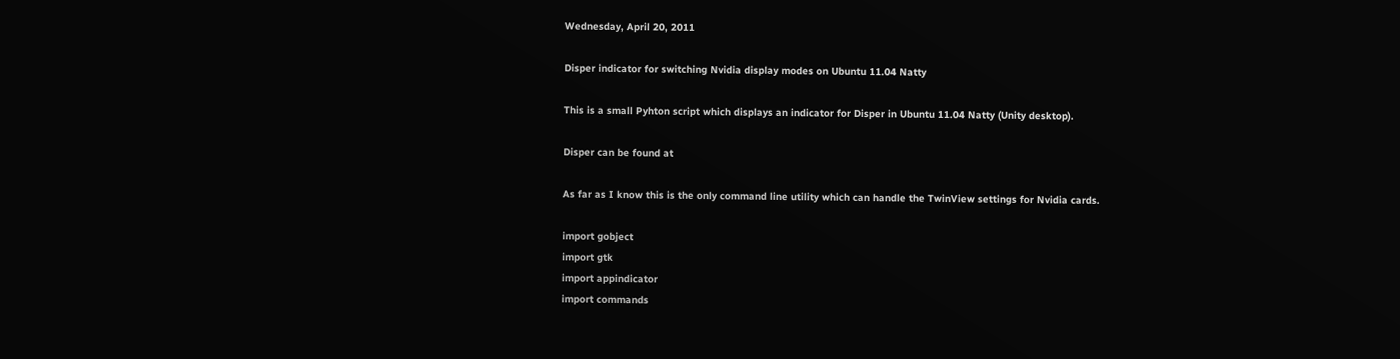Wednesday, April 20, 2011

Disper indicator for switching Nvidia display modes on Ubuntu 11.04 Natty

This is a small Pyhton script which displays an indicator for Disper in Ubuntu 11.04 Natty (Unity desktop).

Disper can be found at

As far as I know this is the only command line utility which can handle the TwinView settings for Nvidia cards.

import gobject
import gtk
import appindicator
import commands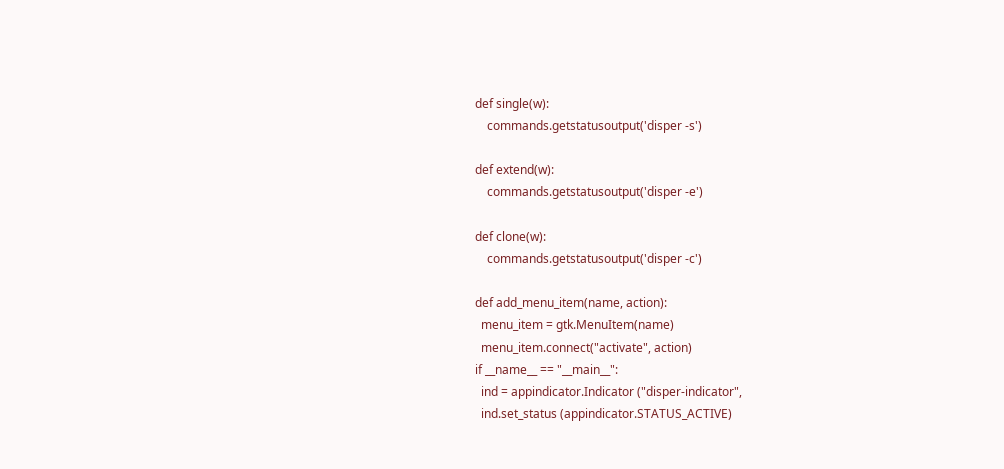def single(w):
    commands.getstatusoutput('disper -s')

def extend(w):
    commands.getstatusoutput('disper -e')

def clone(w):
    commands.getstatusoutput('disper -c')

def add_menu_item(name, action):
  menu_item = gtk.MenuItem(name)
  menu_item.connect("activate", action)
if __name__ == "__main__":
  ind = appindicator.Indicator ("disper-indicator",
  ind.set_status (appindicator.STATUS_ACTIVE)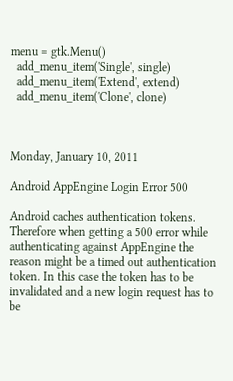menu = gtk.Menu()
  add_menu_item('Single', single)
  add_menu_item('Extend', extend)
  add_menu_item('Clone', clone)



Monday, January 10, 2011

Android AppEngine Login Error 500

Android caches authentication tokens. Therefore when getting a 500 error while authenticating against AppEngine the reason might be a timed out authentication token. In this case the token has to be invalidated and a new login request has to be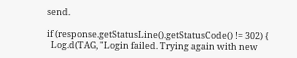send.

if (response.getStatusLine().getStatusCode() != 302) {
  Log.d(TAG, "Login failed. Trying again with new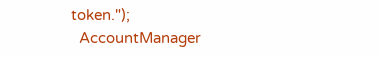token.");
  AccountManager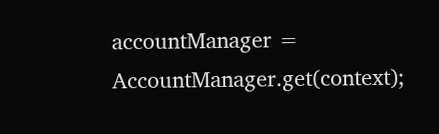accountManager = AccountManager.get(context);